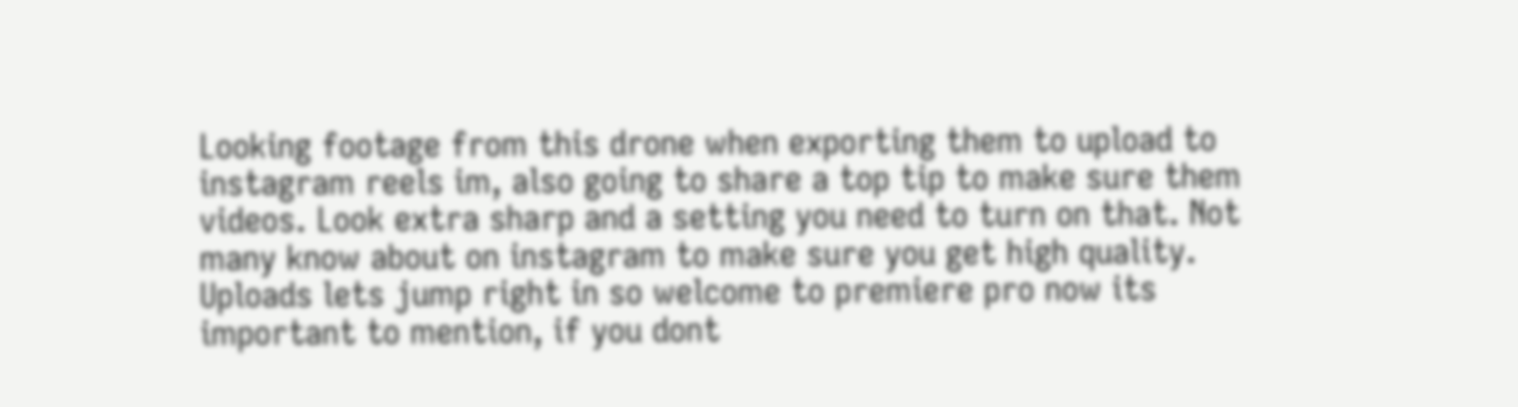Looking footage from this drone when exporting them to upload to instagram reels im, also going to share a top tip to make sure them videos. Look extra sharp and a setting you need to turn on that. Not many know about on instagram to make sure you get high quality. Uploads lets jump right in so welcome to premiere pro now its important to mention, if you dont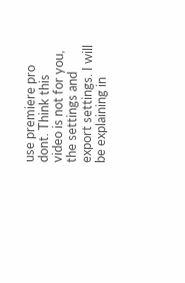use premiere pro dont. Think this video is not for you, the settings and export settings. I will be explaining in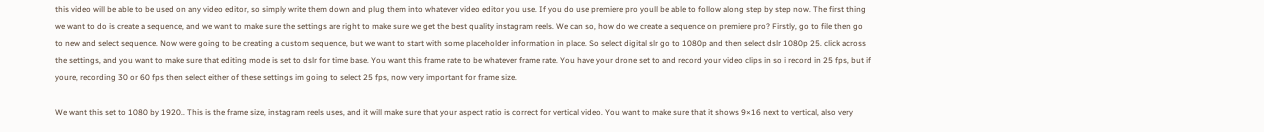this video will be able to be used on any video editor, so simply write them down and plug them into whatever video editor you use. If you do use premiere pro youll be able to follow along step by step now. The first thing we want to do is create a sequence, and we want to make sure the settings are right to make sure we get the best quality instagram reels. We can so, how do we create a sequence on premiere pro? Firstly, go to file then go to new and select sequence. Now were going to be creating a custom sequence, but we want to start with some placeholder information in place. So select digital slr go to 1080p and then select dslr 1080p 25. click across the settings, and you want to make sure that editing mode is set to dslr for time base. You want this frame rate to be whatever frame rate. You have your drone set to and record your video clips in so i record in 25 fps, but if youre, recording 30 or 60 fps then select either of these settings im going to select 25 fps, now very important for frame size.

We want this set to 1080 by 1920.. This is the frame size, instagram reels uses, and it will make sure that your aspect ratio is correct for vertical video. You want to make sure that it shows 9×16 next to vertical, also very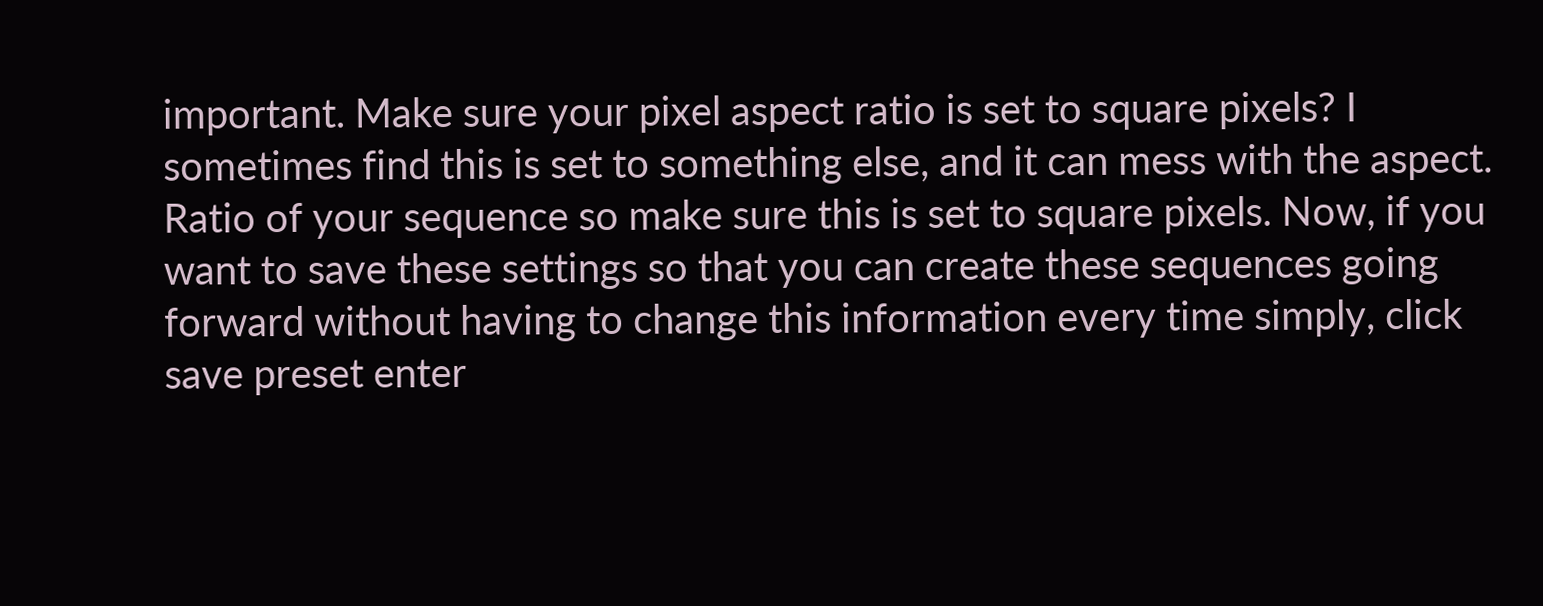important. Make sure your pixel aspect ratio is set to square pixels? I sometimes find this is set to something else, and it can mess with the aspect. Ratio of your sequence so make sure this is set to square pixels. Now, if you want to save these settings so that you can create these sequences going forward without having to change this information every time simply, click save preset enter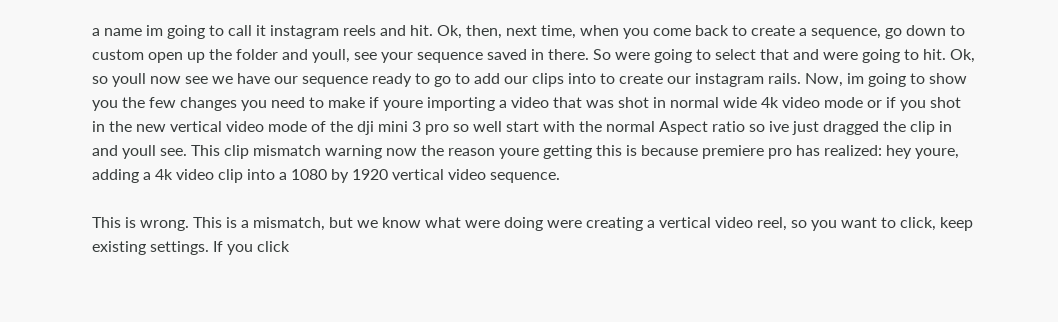a name im going to call it instagram reels and hit. Ok, then, next time, when you come back to create a sequence, go down to custom open up the folder and youll, see your sequence saved in there. So were going to select that and were going to hit. Ok, so youll now see we have our sequence ready to go to add our clips into to create our instagram rails. Now, im going to show you the few changes you need to make if youre importing a video that was shot in normal wide 4k video mode or if you shot in the new vertical video mode of the dji mini 3 pro so well start with the normal Aspect ratio so ive just dragged the clip in and youll see. This clip mismatch warning now the reason youre getting this is because premiere pro has realized: hey youre, adding a 4k video clip into a 1080 by 1920 vertical video sequence.

This is wrong. This is a mismatch, but we know what were doing were creating a vertical video reel, so you want to click, keep existing settings. If you click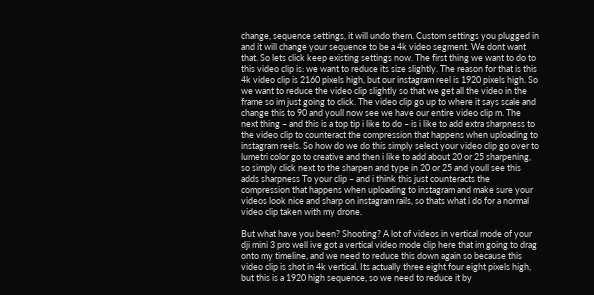change, sequence settings, it will undo them. Custom settings you plugged in and it will change your sequence to be a 4k video segment. We dont want that. So lets click keep existing settings now. The first thing we want to do to this video clip is: we want to reduce its size slightly. The reason for that is this 4k video clip is 2160 pixels high, but our instagram reel is 1920 pixels high. So we want to reduce the video clip slightly so that we get all the video in the frame so im just going to click. The video clip go up to where it says scale and change this to 90 and youll now see we have our entire video clip m. The next thing – and this is a top tip i like to do – is i like to add extra sharpness to the video clip to counteract the compression that happens when uploading to instagram reels. So how do we do this simply select your video clip go over to lumetri color go to creative and then i like to add about 20 or 25 sharpening, so simply click next to the sharpen and type in 20 or 25 and youll see this adds sharpness To your clip – and i think this just counteracts the compression that happens when uploading to instagram and make sure your videos look nice and sharp on instagram rails, so thats what i do for a normal video clip taken with my drone.

But what have you been? Shooting? A lot of videos in vertical mode of your dji mini 3 pro well ive got a vertical video mode clip here that im going to drag onto my timeline, and we need to reduce this down again so because this video clip is shot in 4k vertical. Its actually three eight four eight pixels high, but this is a 1920 high sequence, so we need to reduce it by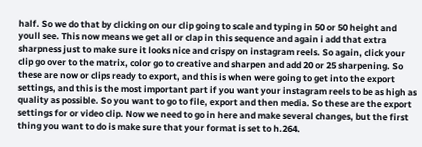half. So we do that by clicking on our clip going to scale and typing in 50 or 50 height and youll see. This now means we get all or clap in this sequence and again i add that extra sharpness just to make sure it looks nice and crispy on instagram reels. So again, click your clip go over to the matrix, color go to creative and sharpen and add 20 or 25 sharpening. So these are now or clips ready to export, and this is when were going to get into the export settings, and this is the most important part if you want your instagram reels to be as high as quality as possible. So you want to go to file, export and then media. So these are the export settings for or video clip. Now we need to go in here and make several changes, but the first thing you want to do is make sure that your format is set to h.264.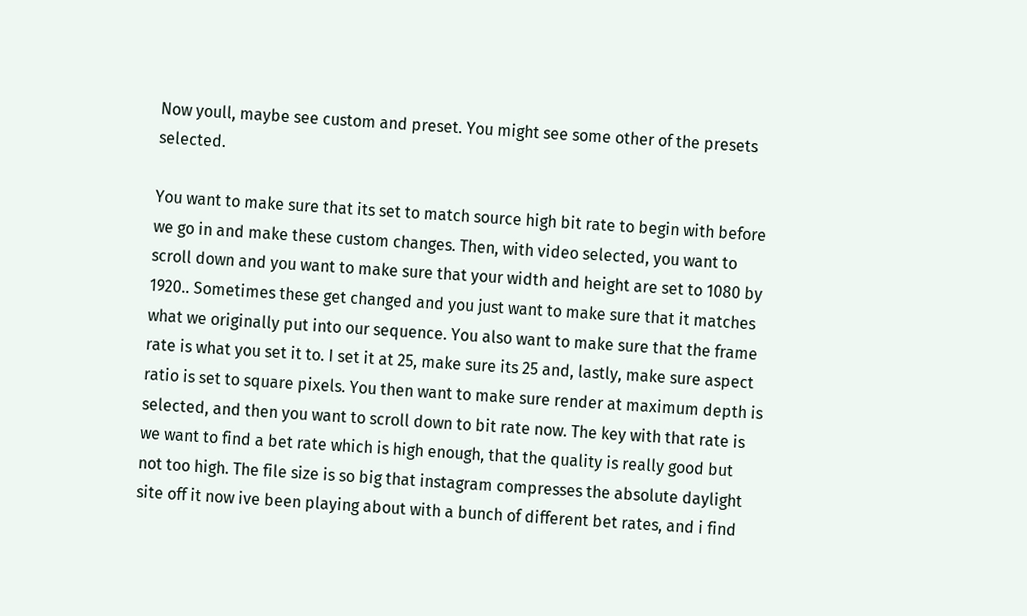Now youll, maybe see custom and preset. You might see some other of the presets selected.

You want to make sure that its set to match source high bit rate to begin with before we go in and make these custom changes. Then, with video selected, you want to scroll down and you want to make sure that your width and height are set to 1080 by 1920.. Sometimes these get changed and you just want to make sure that it matches what we originally put into our sequence. You also want to make sure that the frame rate is what you set it to. I set it at 25, make sure its 25 and, lastly, make sure aspect ratio is set to square pixels. You then want to make sure render at maximum depth is selected, and then you want to scroll down to bit rate now. The key with that rate is we want to find a bet rate which is high enough, that the quality is really good but not too high. The file size is so big that instagram compresses the absolute daylight site off it now ive been playing about with a bunch of different bet rates, and i find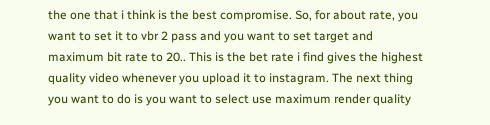the one that i think is the best compromise. So, for about rate, you want to set it to vbr 2 pass and you want to set target and maximum bit rate to 20.. This is the bet rate i find gives the highest quality video whenever you upload it to instagram. The next thing you want to do is you want to select use maximum render quality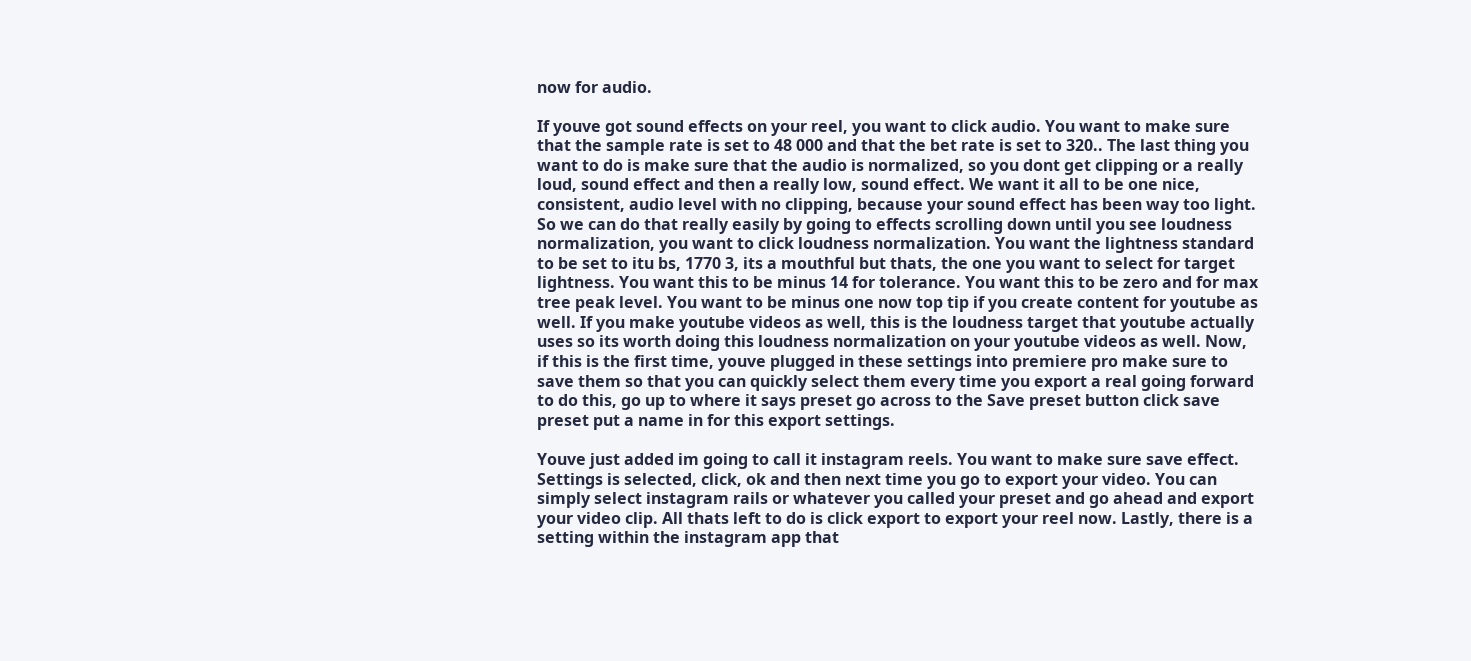now for audio.

If youve got sound effects on your reel, you want to click audio. You want to make sure that the sample rate is set to 48 000 and that the bet rate is set to 320.. The last thing you want to do is make sure that the audio is normalized, so you dont get clipping or a really loud, sound effect and then a really low, sound effect. We want it all to be one nice, consistent, audio level with no clipping, because your sound effect has been way too light. So we can do that really easily by going to effects scrolling down until you see loudness normalization, you want to click loudness normalization. You want the lightness standard to be set to itu bs, 1770 3, its a mouthful but thats, the one you want to select for target lightness. You want this to be minus 14 for tolerance. You want this to be zero and for max tree peak level. You want to be minus one now top tip if you create content for youtube as well. If you make youtube videos as well, this is the loudness target that youtube actually uses so its worth doing this loudness normalization on your youtube videos as well. Now, if this is the first time, youve plugged in these settings into premiere pro make sure to save them so that you can quickly select them every time you export a real going forward to do this, go up to where it says preset go across to the Save preset button click save preset put a name in for this export settings.

Youve just added im going to call it instagram reels. You want to make sure save effect. Settings is selected, click, ok and then next time you go to export your video. You can simply select instagram rails or whatever you called your preset and go ahead and export your video clip. All thats left to do is click export to export your reel now. Lastly, there is a setting within the instagram app that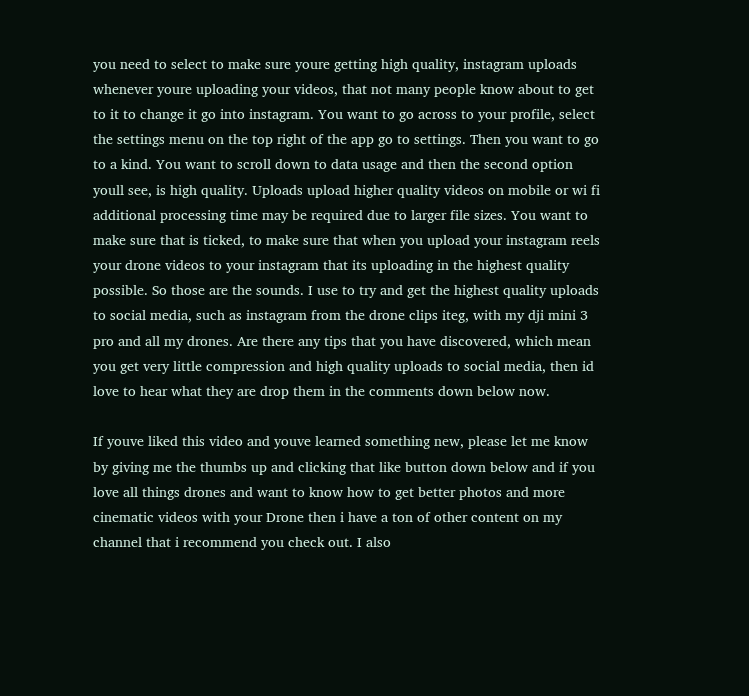you need to select to make sure youre getting high quality, instagram uploads whenever youre uploading your videos, that not many people know about to get to it to change it go into instagram. You want to go across to your profile, select the settings menu on the top right of the app go to settings. Then you want to go to a kind. You want to scroll down to data usage and then the second option youll see, is high quality. Uploads upload higher quality videos on mobile or wi fi additional processing time may be required due to larger file sizes. You want to make sure that is ticked, to make sure that when you upload your instagram reels your drone videos to your instagram that its uploading in the highest quality possible. So those are the sounds. I use to try and get the highest quality uploads to social media, such as instagram from the drone clips iteg, with my dji mini 3 pro and all my drones. Are there any tips that you have discovered, which mean you get very little compression and high quality uploads to social media, then id love to hear what they are drop them in the comments down below now.

If youve liked this video and youve learned something new, please let me know by giving me the thumbs up and clicking that like button down below and if you love all things drones and want to know how to get better photos and more cinematic videos with your Drone then i have a ton of other content on my channel that i recommend you check out. I also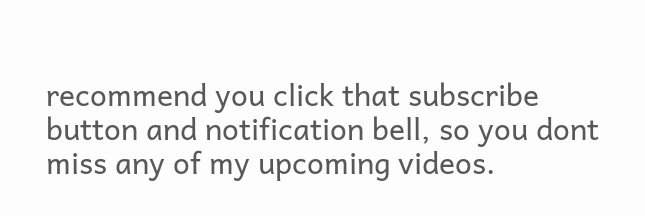recommend you click that subscribe button and notification bell, so you dont miss any of my upcoming videos.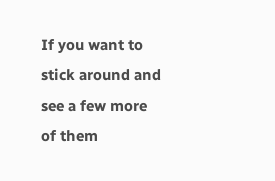If you want to stick around and see a few more of them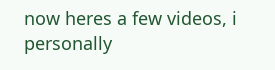now heres a few videos, i personally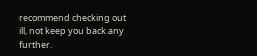recommend checking out ill, not keep you back any further.